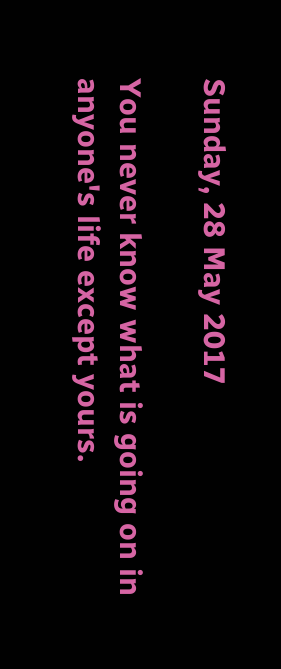Sunday, 28 May 2017

You never know what is going on in anyone's life except yours.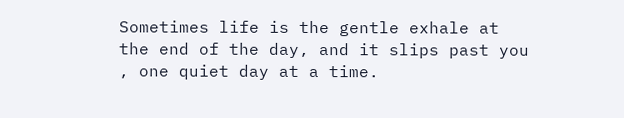Sometimes life is the gentle exhale at the end of the day, and it slips past you , one quiet day at a time.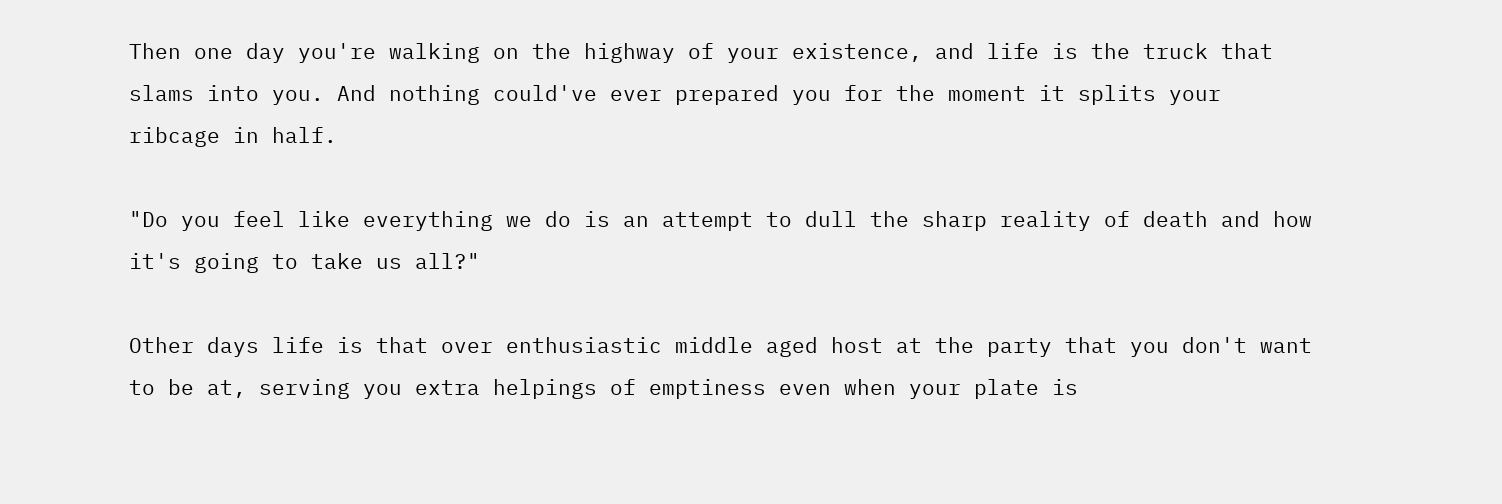Then one day you're walking on the highway of your existence, and life is the truck that slams into you. And nothing could've ever prepared you for the moment it splits your ribcage in half.

"Do you feel like everything we do is an attempt to dull the sharp reality of death and how it's going to take us all?"

Other days life is that over enthusiastic middle aged host at the party that you don't want to be at, serving you extra helpings of emptiness even when your plate is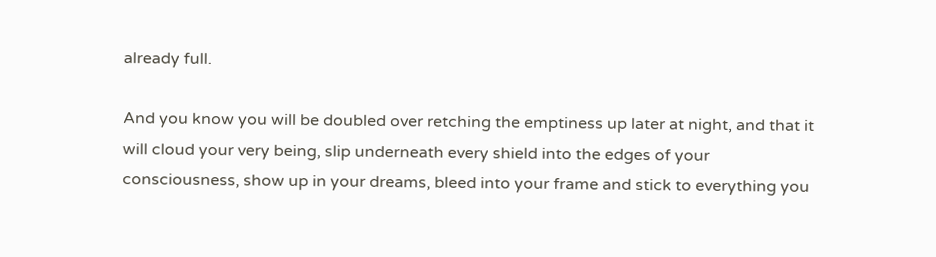already full.

And you know you will be doubled over retching the emptiness up later at night, and that it will cloud your very being, slip underneath every shield into the edges of your consciousness, show up in your dreams, bleed into your frame and stick to everything you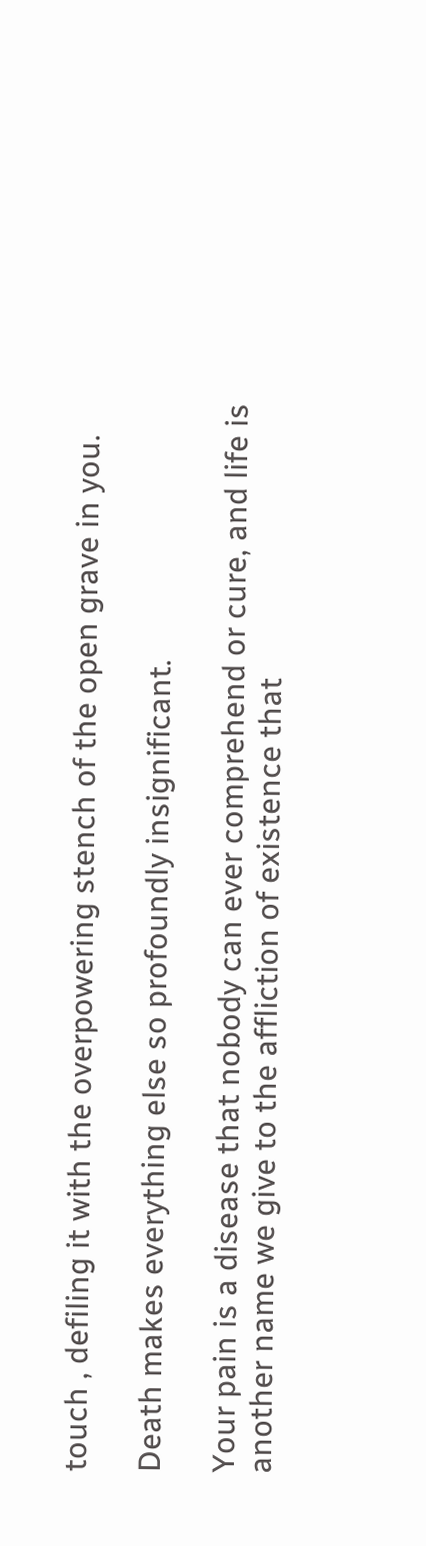touch , defiling it with the overpowering stench of the open grave in you.

Death makes everything else so profoundly insignificant.

Your pain is a disease that nobody can ever comprehend or cure, and life is another name we give to the affliction of existence that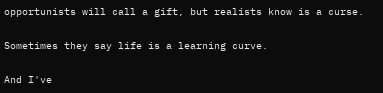opportunists will call a gift, but realists know is a curse.

Sometimes they say life is a learning curve.

And I've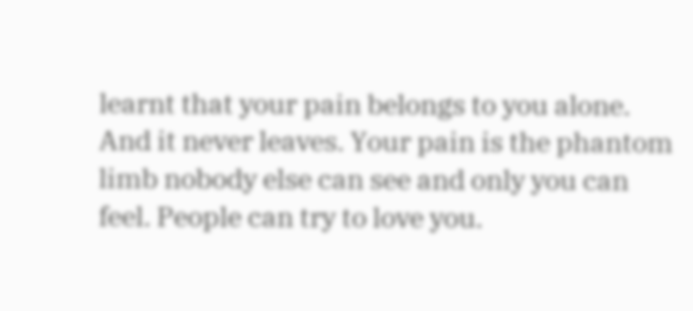learnt that your pain belongs to you alone. And it never leaves. Your pain is the phantom limb nobody else can see and only you can feel. People can try to love you.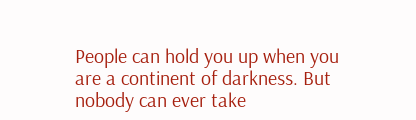People can hold you up when you are a continent of darkness. But nobody can ever take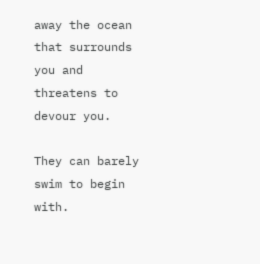away the ocean that surrounds you and threatens to devour you.

They can barely swim to begin with.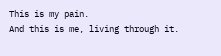This is my pain.
And this is me, living through it.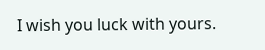I wish you luck with yours.